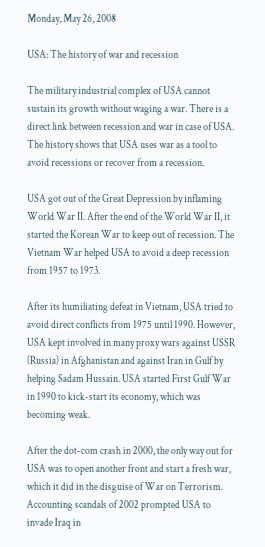Monday, May 26, 2008

USA: The history of war and recession

The military industrial complex of USA cannot sustain its growth without waging a war. There is a direct link between recession and war in case of USA. The history shows that USA uses war as a tool to avoid recessions or recover from a recession.

USA got out of the Great Depression by inflaming World War II. After the end of the World War II, it started the Korean War to keep out of recession. The Vietnam War helped USA to avoid a deep recession from 1957 to 1973.

After its humiliating defeat in Vietnam, USA tried to avoid direct conflicts from 1975 until 1990. However, USA kept involved in many proxy wars against USSR (Russia) in Afghanistan and against Iran in Gulf by helping Sadam Hussain. USA started First Gulf War in 1990 to kick-start its economy, which was becoming weak.

After the dot-com crash in 2000, the only way out for USA was to open another front and start a fresh war, which it did in the disguise of War on Terrorism. Accounting scandals of 2002 prompted USA to invade Iraq in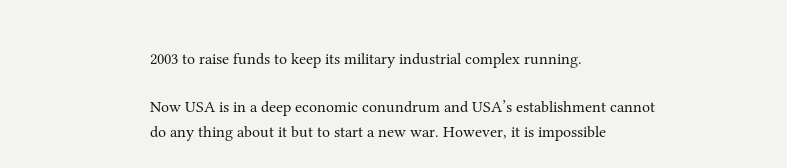2003 to raise funds to keep its military industrial complex running.

Now USA is in a deep economic conundrum and USA’s establishment cannot do any thing about it but to start a new war. However, it is impossible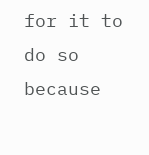for it to do so because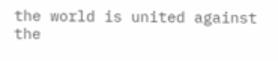the world is united against the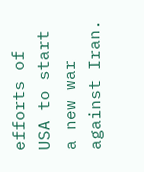efforts of USA to start a new war against Iran.